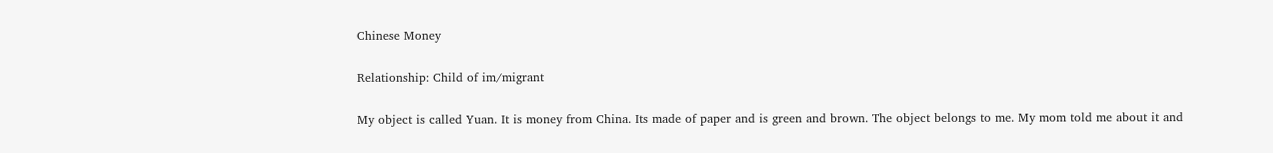Chinese Money

Relationship: Child of im/migrant

My object is called Yuan. It is money from China. Its made of paper and is green and brown. The object belongs to me. My mom told me about it and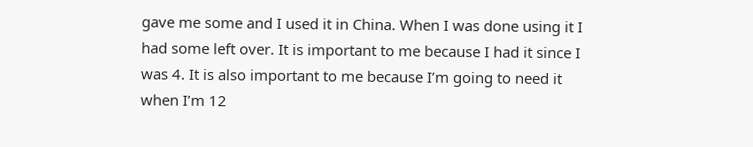gave me some and I used it in China. When I was done using it I had some left over. It is important to me because I had it since I was 4. It is also important to me because I’m going to need it when I’m 12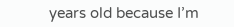years old because I’m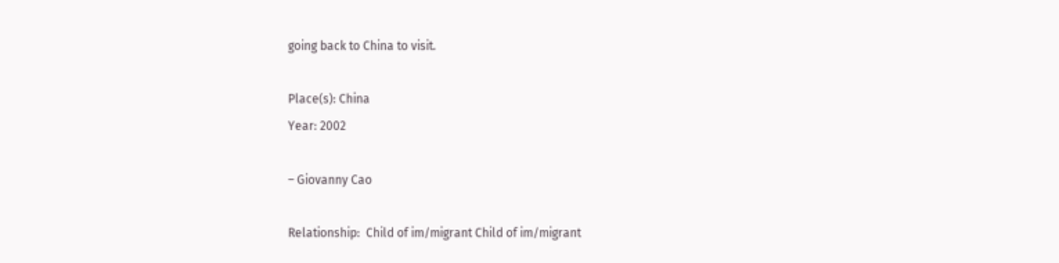going back to China to visit.

Place(s): China
Year: 2002

– Giovanny Cao

Relationship:  Child of im/migrant Child of im/migrant